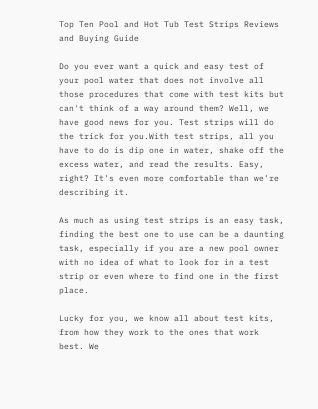Top Ten Pool and Hot Tub Test Strips Reviews and Buying Guide

Do you ever want a quick and easy test of your pool water that does not involve all those procedures that come with test kits but can't think of a way around them? Well, we have good news for you. Test strips will do the trick for you.With test strips, all you have to do is dip one in water, shake off the excess water, and read the results. Easy, right? It's even more comfortable than we're describing it.

As much as using test strips is an easy task, finding the best one to use can be a daunting task, especially if you are a new pool owner with no idea of what to look for in a test strip or even where to find one in the first place.

Lucky for you, we know all about test kits, from how they work to the ones that work best. We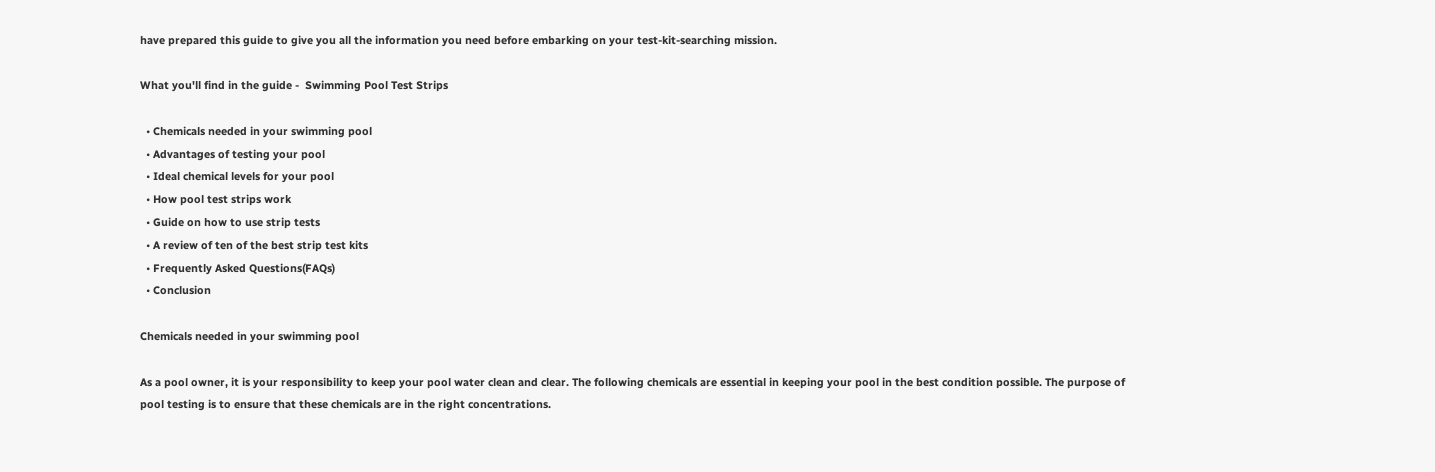have prepared this guide to give you all the information you need before embarking on your test-kit-searching mission.

What you'll find in the guide -  Swimming Pool Test Strips

  • Chemicals needed in your swimming pool
  • Advantages of testing your pool
  • Ideal chemical levels for your pool
  • How pool test strips work
  • Guide on how to use strip tests
  • A review of ten of the best strip test kits
  • Frequently Asked Questions(FAQs)
  • Conclusion

Chemicals needed in your swimming pool

As a pool owner, it is your responsibility to keep your pool water clean and clear. The following chemicals are essential in keeping your pool in the best condition possible. The purpose of pool testing is to ensure that these chemicals are in the right concentrations.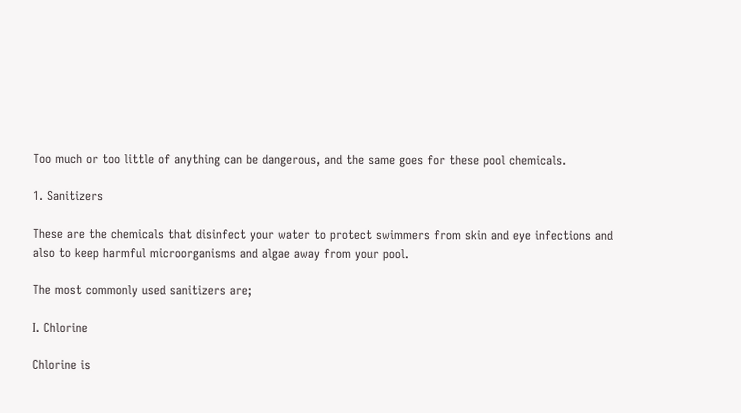Too much or too little of anything can be dangerous, and the same goes for these pool chemicals.

1. Sanitizers

These are the chemicals that disinfect your water to protect swimmers from skin and eye infections and also to keep harmful microorganisms and algae away from your pool.

The most commonly used sanitizers are;

I. Chlorine

Chlorine is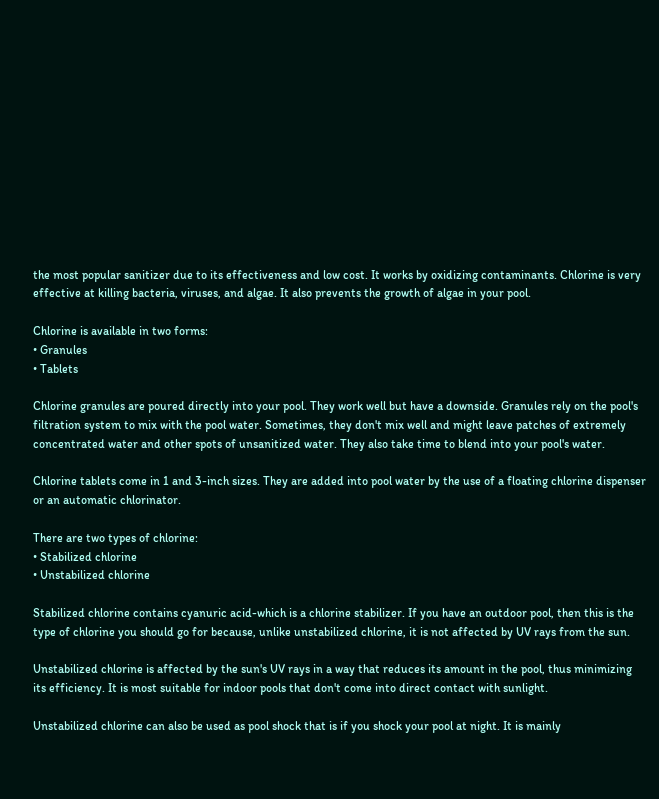the most popular sanitizer due to its effectiveness and low cost. It works by oxidizing contaminants. Chlorine is very effective at killing bacteria, viruses, and algae. It also prevents the growth of algae in your pool.

Chlorine is available in two forms:
• Granules
• Tablets

Chlorine granules are poured directly into your pool. They work well but have a downside. Granules rely on the pool's filtration system to mix with the pool water. Sometimes, they don't mix well and might leave patches of extremely concentrated water and other spots of unsanitized water. They also take time to blend into your pool's water.

Chlorine tablets come in 1 and 3-inch sizes. They are added into pool water by the use of a floating chlorine dispenser or an automatic chlorinator.

There are two types of chlorine:
• Stabilized chlorine
• Unstabilized chlorine

Stabilized chlorine contains cyanuric acid-which is a chlorine stabilizer. If you have an outdoor pool, then this is the type of chlorine you should go for because, unlike unstabilized chlorine, it is not affected by UV rays from the sun.

Unstabilized chlorine is affected by the sun's UV rays in a way that reduces its amount in the pool, thus minimizing its efficiency. It is most suitable for indoor pools that don't come into direct contact with sunlight.

Unstabilized chlorine can also be used as pool shock that is if you shock your pool at night. It is mainly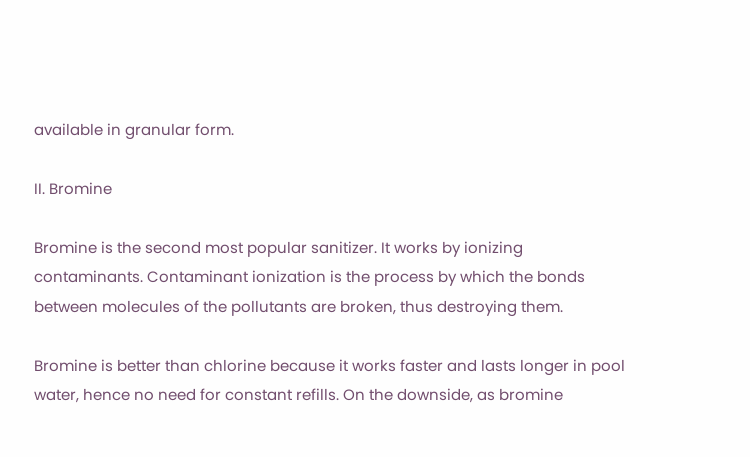available in granular form.

II. Bromine

Bromine is the second most popular sanitizer. It works by ionizing contaminants. Contaminant ionization is the process by which the bonds between molecules of the pollutants are broken, thus destroying them.

Bromine is better than chlorine because it works faster and lasts longer in pool water, hence no need for constant refills. On the downside, as bromine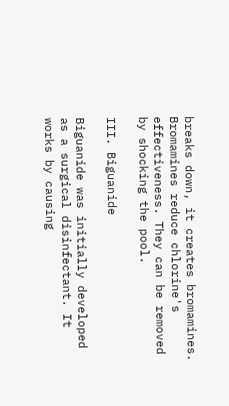breaks down, it creates bromamines. Bromamines reduce chlorine's effectiveness. They can be removed by shocking the pool.

III. Biguanide

Biguanide was initially developed as a surgical disinfectant. It works by causing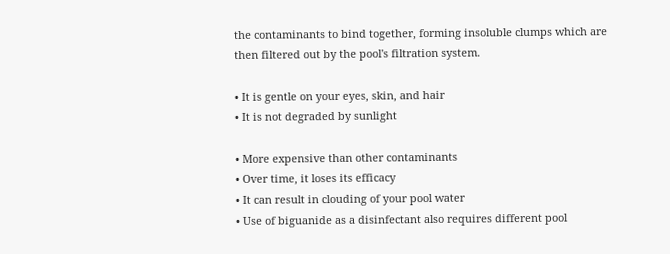the contaminants to bind together, forming insoluble clumps which are then filtered out by the pool's filtration system.

• It is gentle on your eyes, skin, and hair
• It is not degraded by sunlight

• More expensive than other contaminants
• Over time, it loses its efficacy
• It can result in clouding of your pool water
• Use of biguanide as a disinfectant also requires different pool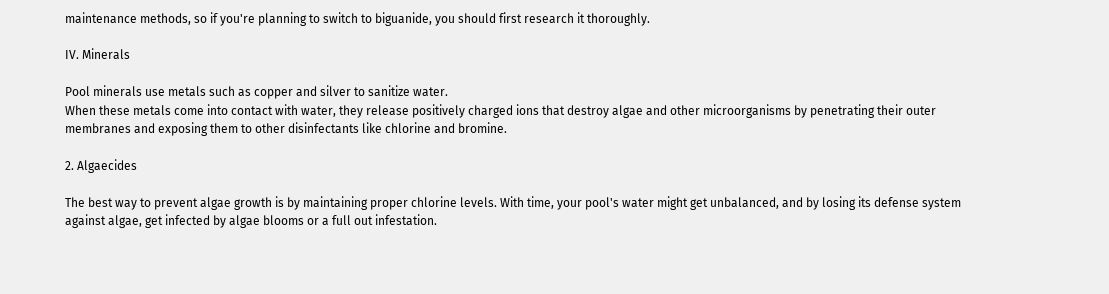maintenance methods, so if you're planning to switch to biguanide, you should first research it thoroughly.

IV. Minerals

Pool minerals use metals such as copper and silver to sanitize water.
When these metals come into contact with water, they release positively charged ions that destroy algae and other microorganisms by penetrating their outer membranes and exposing them to other disinfectants like chlorine and bromine.

2. Algaecides

The best way to prevent algae growth is by maintaining proper chlorine levels. With time, your pool's water might get unbalanced, and by losing its defense system against algae, get infected by algae blooms or a full out infestation.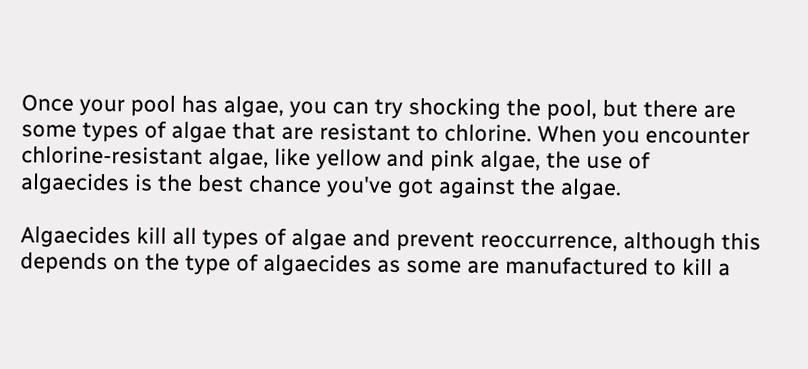Once your pool has algae, you can try shocking the pool, but there are some types of algae that are resistant to chlorine. When you encounter chlorine-resistant algae, like yellow and pink algae, the use of algaecides is the best chance you've got against the algae.

Algaecides kill all types of algae and prevent reoccurrence, although this depends on the type of algaecides as some are manufactured to kill a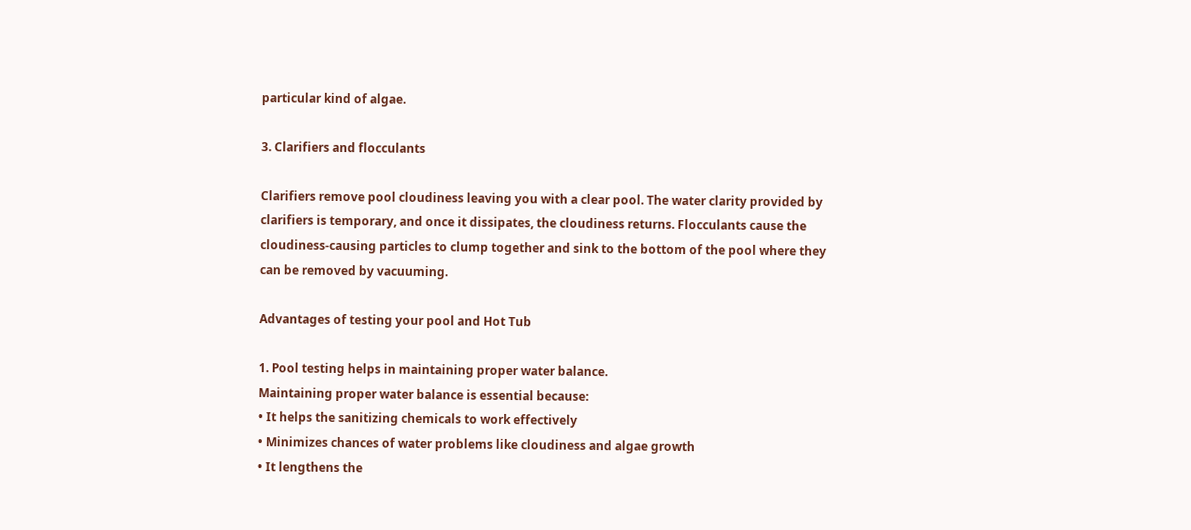particular kind of algae.

3. Clarifiers and flocculants

Clarifiers remove pool cloudiness leaving you with a clear pool. The water clarity provided by clarifiers is temporary, and once it dissipates, the cloudiness returns. Flocculants cause the cloudiness-causing particles to clump together and sink to the bottom of the pool where they can be removed by vacuuming.

Advantages of testing your pool and Hot Tub

1. Pool testing helps in maintaining proper water balance.
Maintaining proper water balance is essential because:
• It helps the sanitizing chemicals to work effectively
• Minimizes chances of water problems like cloudiness and algae growth
• It lengthens the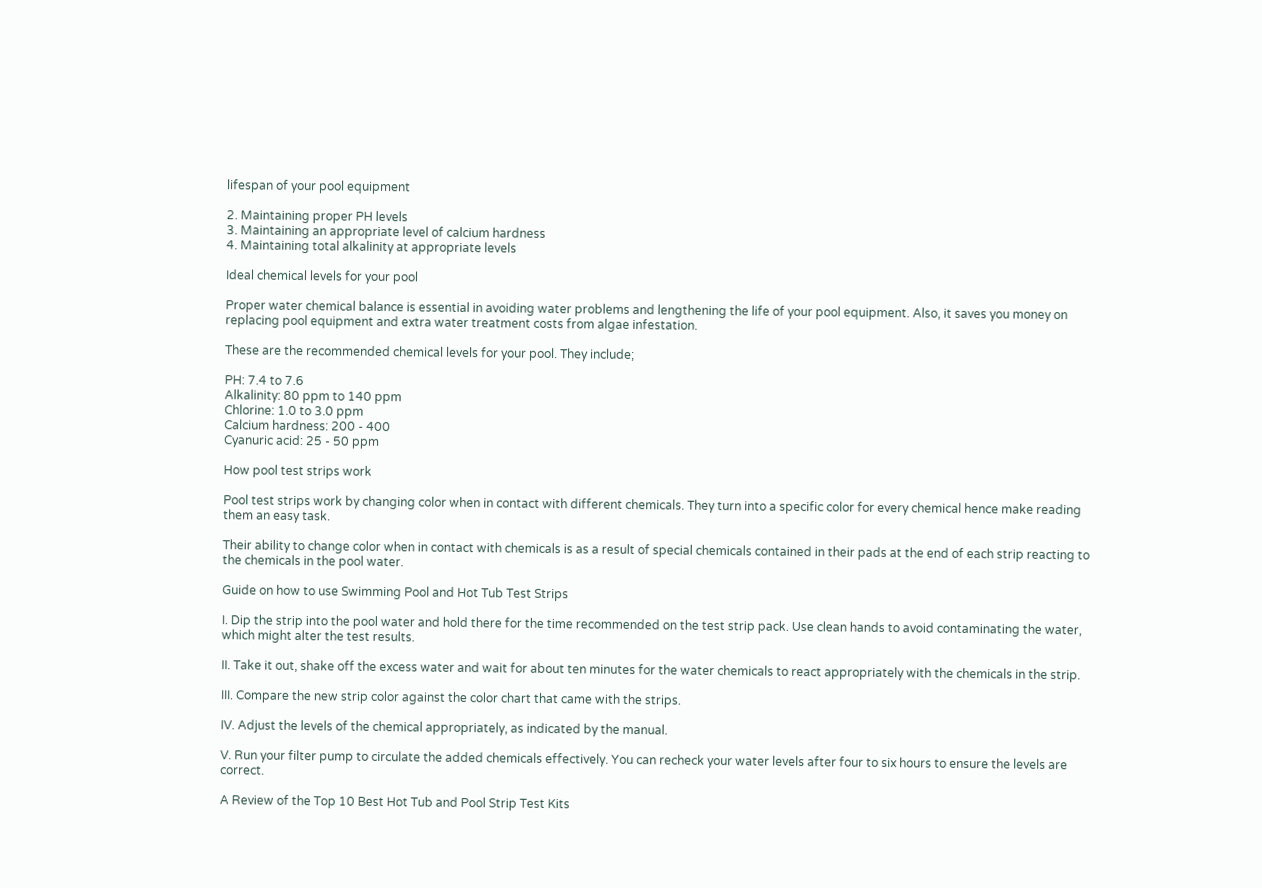lifespan of your pool equipment

2. Maintaining proper PH levels
3. Maintaining an appropriate level of calcium hardness
4. Maintaining total alkalinity at appropriate levels

Ideal chemical levels for your pool

Proper water chemical balance is essential in avoiding water problems and lengthening the life of your pool equipment. Also, it saves you money on replacing pool equipment and extra water treatment costs from algae infestation.

These are the recommended chemical levels for your pool. They include;

PH: 7.4 to 7.6
Alkalinity: 80 ppm to 140 ppm
Chlorine: 1.0 to 3.0 ppm
Calcium hardness: 200 - 400
Cyanuric acid: 25 - 50 ppm

How pool test strips work

Pool test strips work by changing color when in contact with different chemicals. They turn into a specific color for every chemical hence make reading them an easy task.

Their ability to change color when in contact with chemicals is as a result of special chemicals contained in their pads at the end of each strip reacting to the chemicals in the pool water.

Guide on how to use Swimming Pool and Hot Tub Test Strips

I. Dip the strip into the pool water and hold there for the time recommended on the test strip pack. Use clean hands to avoid contaminating the water, which might alter the test results.

II. Take it out, shake off the excess water and wait for about ten minutes for the water chemicals to react appropriately with the chemicals in the strip.

III. Compare the new strip color against the color chart that came with the strips.

IV. Adjust the levels of the chemical appropriately, as indicated by the manual.

V. Run your filter pump to circulate the added chemicals effectively. You can recheck your water levels after four to six hours to ensure the levels are correct.

A Review of the Top 10 Best Hot Tub and Pool Strip Test Kits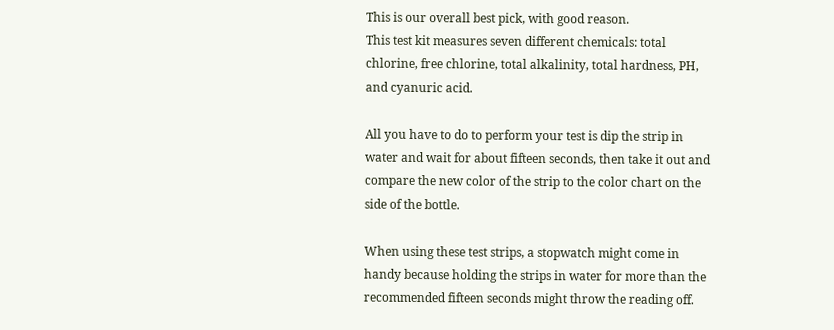This is our overall best pick, with good reason.
This test kit measures seven different chemicals: total chlorine, free chlorine, total alkalinity, total hardness, PH, and cyanuric acid.

All you have to do to perform your test is dip the strip in water and wait for about fifteen seconds, then take it out and compare the new color of the strip to the color chart on the side of the bottle.

When using these test strips, a stopwatch might come in handy because holding the strips in water for more than the recommended fifteen seconds might throw the reading off.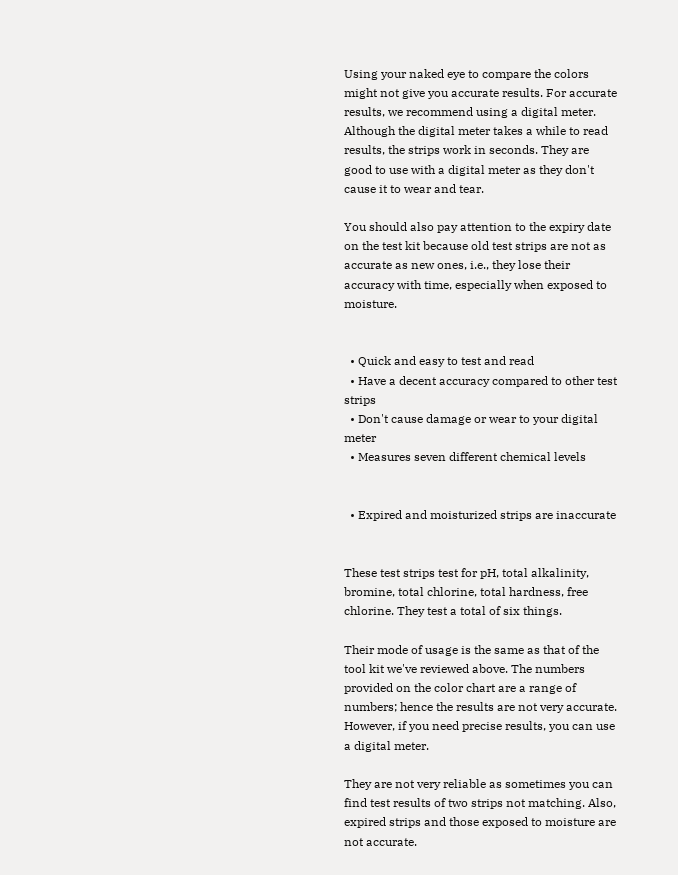Using your naked eye to compare the colors might not give you accurate results. For accurate results, we recommend using a digital meter. Although the digital meter takes a while to read results, the strips work in seconds. They are good to use with a digital meter as they don't cause it to wear and tear.

You should also pay attention to the expiry date on the test kit because old test strips are not as accurate as new ones, i.e., they lose their accuracy with time, especially when exposed to moisture.


  • Quick and easy to test and read
  • Have a decent accuracy compared to other test strips
  • Don't cause damage or wear to your digital meter
  • Measures seven different chemical levels


  • Expired and moisturized strips are inaccurate


These test strips test for pH, total alkalinity, bromine, total chlorine, total hardness, free chlorine. They test a total of six things.

Their mode of usage is the same as that of the tool kit we've reviewed above. The numbers provided on the color chart are a range of numbers; hence the results are not very accurate. However, if you need precise results, you can use a digital meter.

They are not very reliable as sometimes you can find test results of two strips not matching. Also, expired strips and those exposed to moisture are not accurate.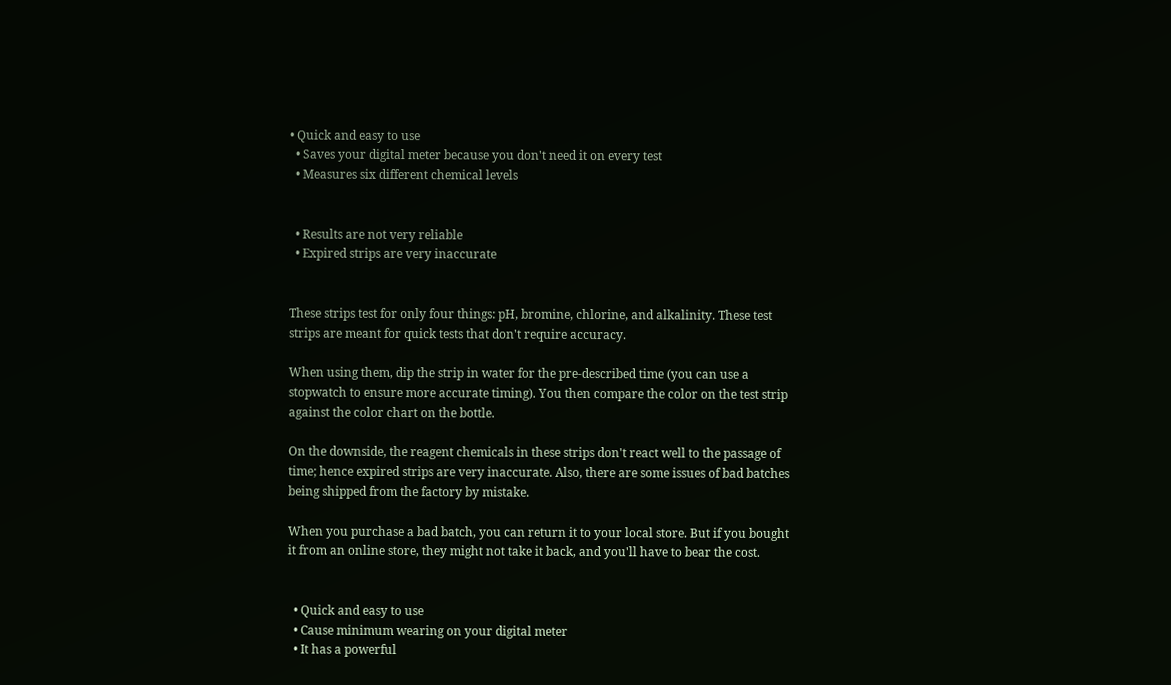• Quick and easy to use
  • Saves your digital meter because you don't need it on every test
  • Measures six different chemical levels


  • Results are not very reliable
  • Expired strips are very inaccurate


These strips test for only four things: pH, bromine, chlorine, and alkalinity. These test strips are meant for quick tests that don't require accuracy.

When using them, dip the strip in water for the pre-described time (you can use a stopwatch to ensure more accurate timing). You then compare the color on the test strip against the color chart on the bottle.

On the downside, the reagent chemicals in these strips don't react well to the passage of time; hence expired strips are very inaccurate. Also, there are some issues of bad batches being shipped from the factory by mistake.

When you purchase a bad batch, you can return it to your local store. But if you bought it from an online store, they might not take it back, and you'll have to bear the cost.


  • Quick and easy to use
  • Cause minimum wearing on your digital meter
  • It has a powerful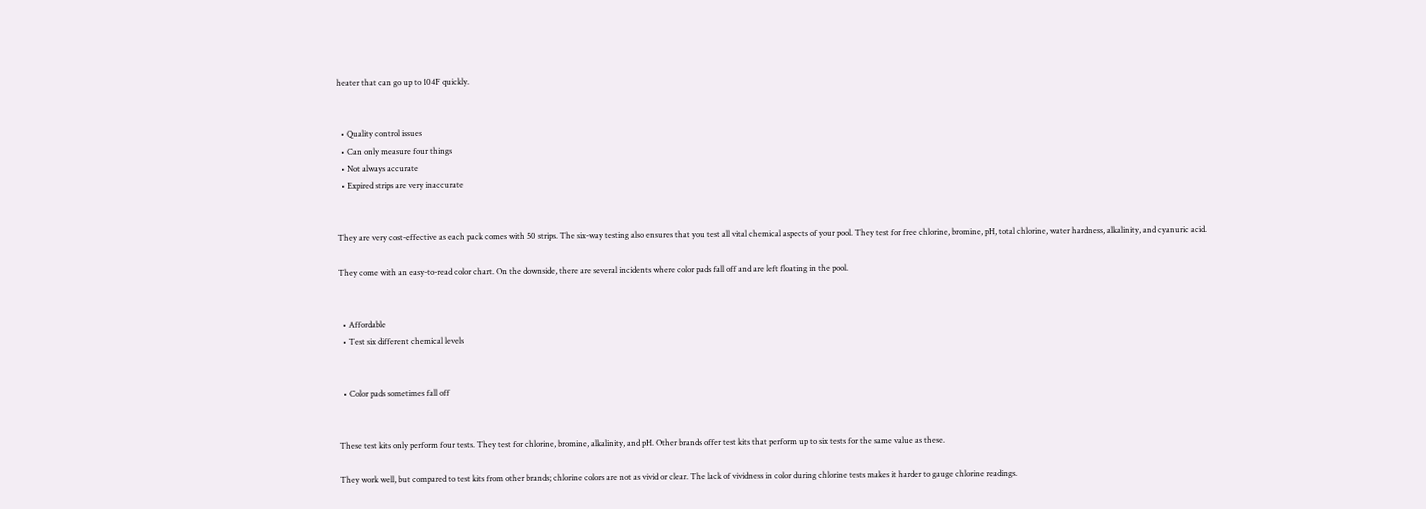heater that can go up to 104F quickly.


  • Quality control issues
  • Can only measure four things
  • Not always accurate
  • Expired strips are very inaccurate


They are very cost-effective as each pack comes with 50 strips. The six-way testing also ensures that you test all vital chemical aspects of your pool. They test for free chlorine, bromine, pH, total chlorine, water hardness, alkalinity, and cyanuric acid.

They come with an easy-to-read color chart. On the downside, there are several incidents where color pads fall off and are left floating in the pool.


  • Affordable
  • Test six different chemical levels


  • Color pads sometimes fall off


These test kits only perform four tests. They test for chlorine, bromine, alkalinity, and pH. Other brands offer test kits that perform up to six tests for the same value as these.

They work well, but compared to test kits from other brands; chlorine colors are not as vivid or clear. The lack of vividness in color during chlorine tests makes it harder to gauge chlorine readings.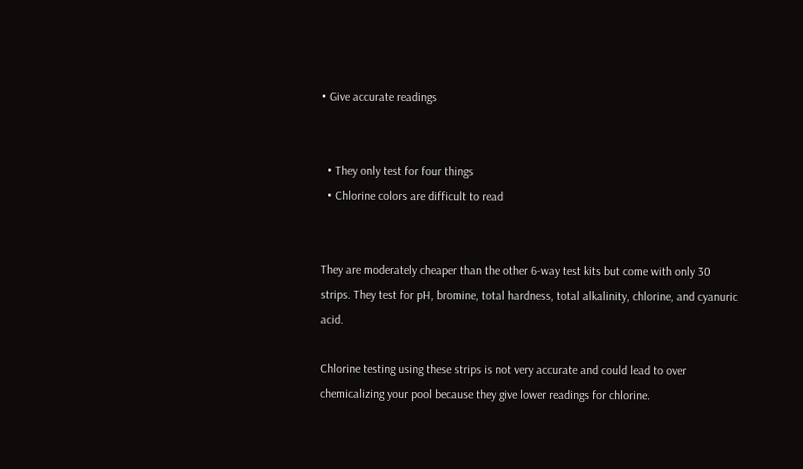• Give accurate readings


  • They only test for four things
  • Chlorine colors are difficult to read


They are moderately cheaper than the other 6-way test kits but come with only 30 strips. They test for pH, bromine, total hardness, total alkalinity, chlorine, and cyanuric acid.

Chlorine testing using these strips is not very accurate and could lead to over chemicalizing your pool because they give lower readings for chlorine.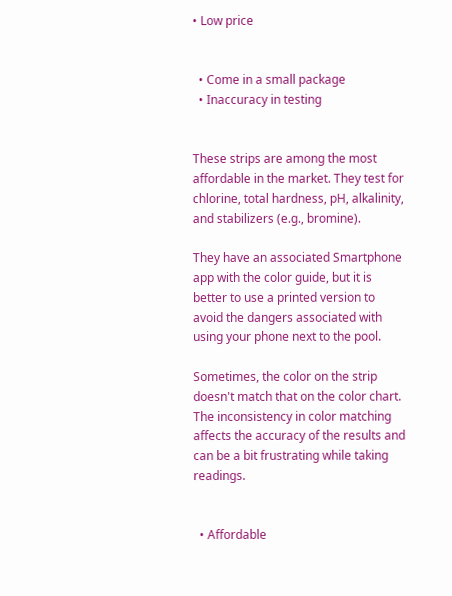• Low price


  • Come in a small package
  • Inaccuracy in testing


These strips are among the most affordable in the market. They test for chlorine, total hardness, pH, alkalinity, and stabilizers (e.g., bromine).

They have an associated Smartphone app with the color guide, but it is better to use a printed version to avoid the dangers associated with using your phone next to the pool.

Sometimes, the color on the strip doesn't match that on the color chart. The inconsistency in color matching affects the accuracy of the results and can be a bit frustrating while taking readings.


  • Affordable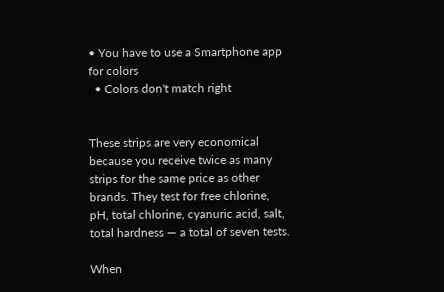• You have to use a Smartphone app for colors
  • Colors don't match right


These strips are very economical because you receive twice as many strips for the same price as other brands. They test for free chlorine, pH, total chlorine, cyanuric acid, salt, total hardness — a total of seven tests.

When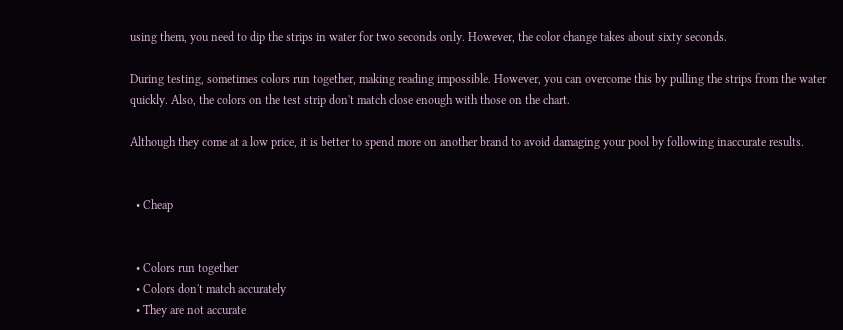using them, you need to dip the strips in water for two seconds only. However, the color change takes about sixty seconds.

During testing, sometimes colors run together, making reading impossible. However, you can overcome this by pulling the strips from the water quickly. Also, the colors on the test strip don't match close enough with those on the chart.

Although they come at a low price, it is better to spend more on another brand to avoid damaging your pool by following inaccurate results.


  • Cheap


  • Colors run together
  • Colors don't match accurately
  • They are not accurate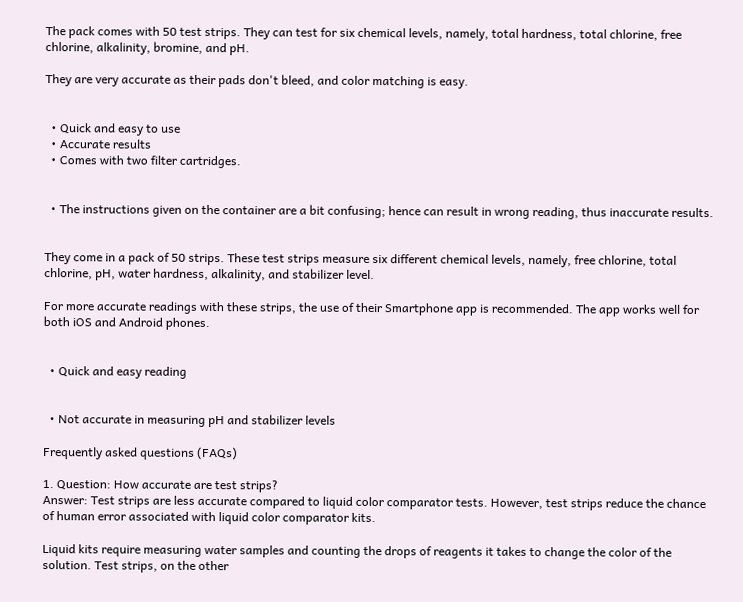The pack comes with 50 test strips. They can test for six chemical levels, namely, total hardness, total chlorine, free chlorine, alkalinity, bromine, and pH.

They are very accurate as their pads don't bleed, and color matching is easy.


  • Quick and easy to use
  • Accurate results
  • Comes with two filter cartridges.


  • The instructions given on the container are a bit confusing; hence can result in wrong reading, thus inaccurate results.


They come in a pack of 50 strips. These test strips measure six different chemical levels, namely, free chlorine, total chlorine, pH, water hardness, alkalinity, and stabilizer level.

For more accurate readings with these strips, the use of their Smartphone app is recommended. The app works well for both iOS and Android phones.


  • Quick and easy reading


  • Not accurate in measuring pH and stabilizer levels

Frequently asked questions (FAQs)

1. Question: How accurate are test strips?
Answer: Test strips are less accurate compared to liquid color comparator tests. However, test strips reduce the chance of human error associated with liquid color comparator kits.

Liquid kits require measuring water samples and counting the drops of reagents it takes to change the color of the solution. Test strips, on the other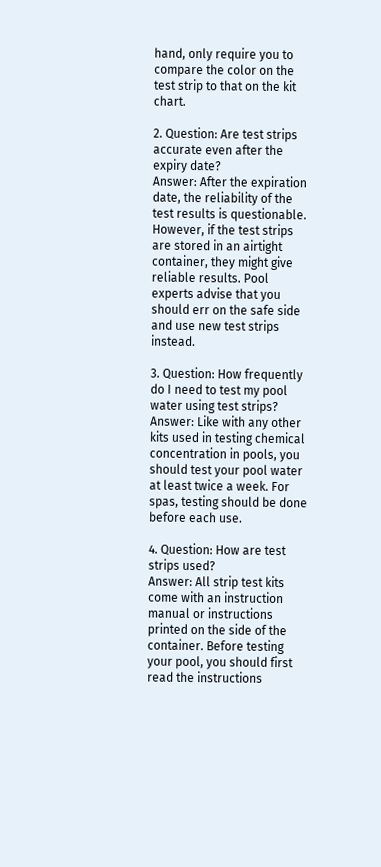hand, only require you to compare the color on the test strip to that on the kit chart.

2. Question: Are test strips accurate even after the expiry date?
Answer: After the expiration date, the reliability of the test results is questionable. However, if the test strips are stored in an airtight container, they might give reliable results. Pool experts advise that you should err on the safe side and use new test strips instead.

3. Question: How frequently do I need to test my pool water using test strips?
Answer: Like with any other kits used in testing chemical concentration in pools, you should test your pool water at least twice a week. For spas, testing should be done before each use.

4. Question: How are test strips used?
Answer: All strip test kits come with an instruction manual or instructions printed on the side of the container. Before testing your pool, you should first read the instructions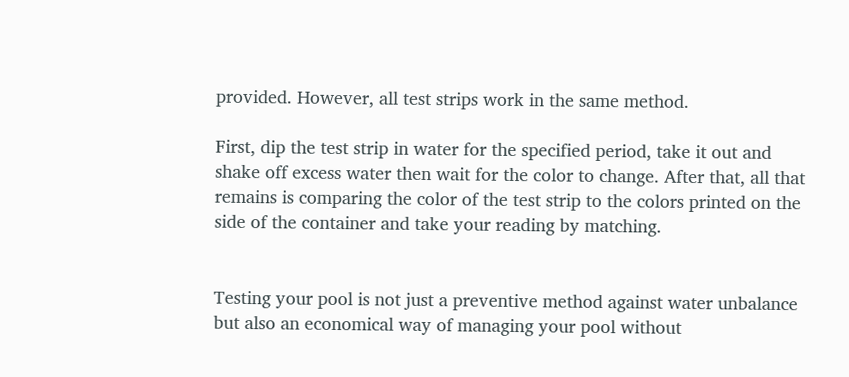provided. However, all test strips work in the same method.

First, dip the test strip in water for the specified period, take it out and shake off excess water then wait for the color to change. After that, all that remains is comparing the color of the test strip to the colors printed on the side of the container and take your reading by matching.


Testing your pool is not just a preventive method against water unbalance but also an economical way of managing your pool without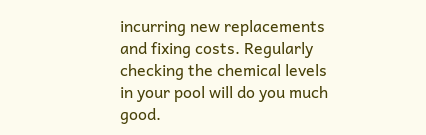incurring new replacements and fixing costs. Regularly checking the chemical levels in your pool will do you much good.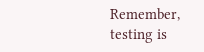Remember, testing is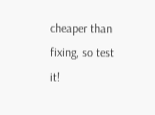cheaper than fixing, so test it!